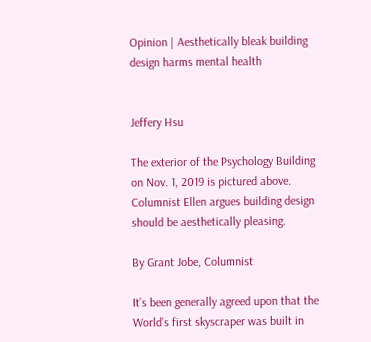Opinion | Aesthetically bleak building design harms mental health


Jeffery Hsu

The exterior of the Psychology Building on Nov. 1, 2019 is pictured above. Columnist Ellen argues building design should be aesthetically pleasing.

By Grant Jobe, Columnist

It’s been generally agreed upon that the World’s first skyscraper was built in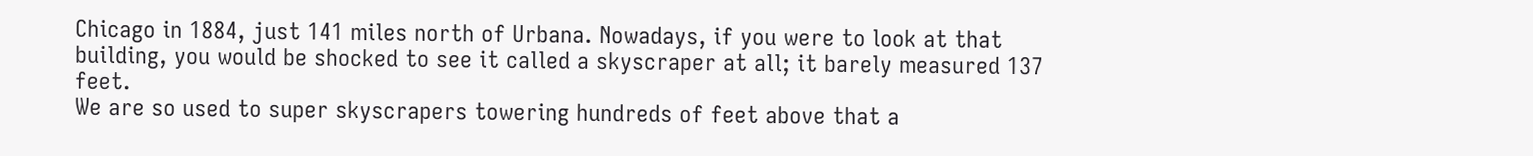Chicago in 1884, just 141 miles north of Urbana. Nowadays, if you were to look at that building, you would be shocked to see it called a skyscraper at all; it barely measured 137 feet.
We are so used to super skyscrapers towering hundreds of feet above that a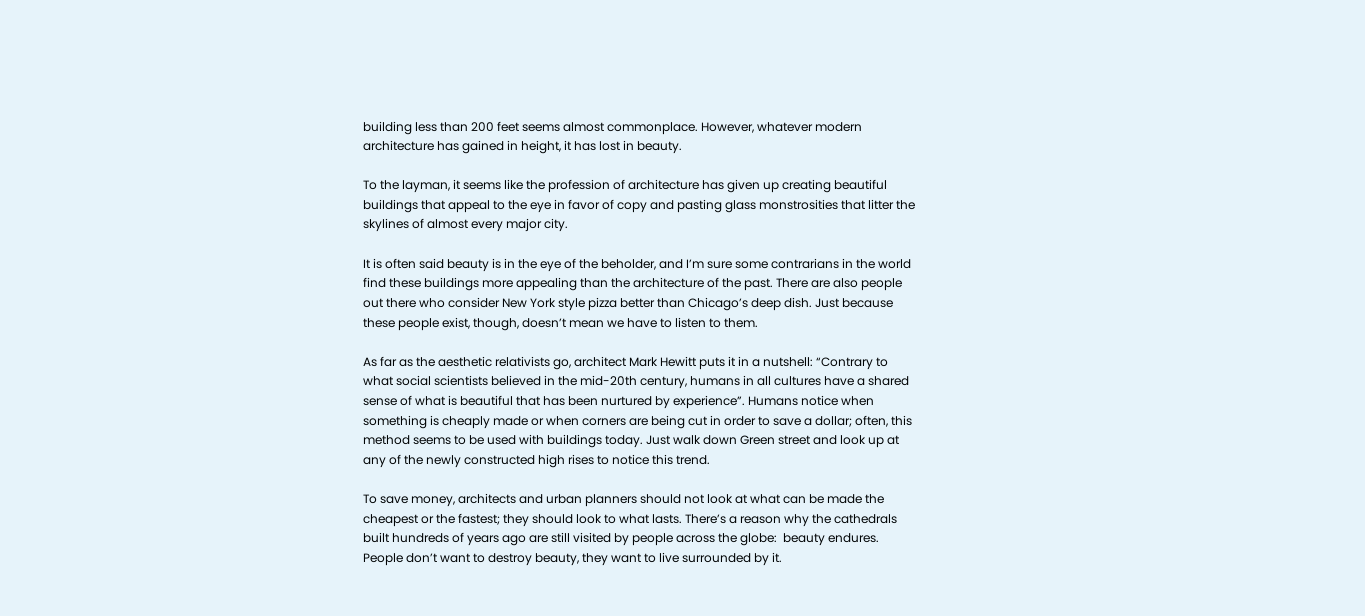building less than 200 feet seems almost commonplace. However, whatever modern architecture has gained in height, it has lost in beauty.

To the layman, it seems like the profession of architecture has given up creating beautiful buildings that appeal to the eye in favor of copy and pasting glass monstrosities that litter the skylines of almost every major city.

It is often said beauty is in the eye of the beholder, and I’m sure some contrarians in the world find these buildings more appealing than the architecture of the past. There are also people out there who consider New York style pizza better than Chicago’s deep dish. Just because these people exist, though, doesn’t mean we have to listen to them.

As far as the aesthetic relativists go, architect Mark Hewitt puts it in a nutshell: “Contrary to what social scientists believed in the mid-20th century, humans in all cultures have a shared sense of what is beautiful that has been nurtured by experience”. Humans notice when something is cheaply made or when corners are being cut in order to save a dollar; often, this method seems to be used with buildings today. Just walk down Green street and look up at any of the newly constructed high rises to notice this trend.

To save money, architects and urban planners should not look at what can be made the cheapest or the fastest; they should look to what lasts. There’s a reason why the cathedrals built hundreds of years ago are still visited by people across the globe:  beauty endures. People don’t want to destroy beauty, they want to live surrounded by it.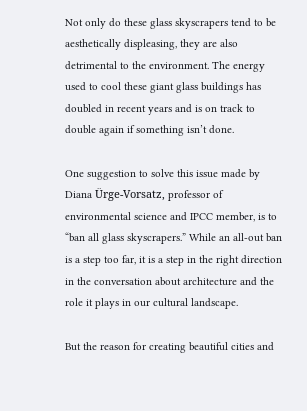Not only do these glass skyscrapers tend to be aesthetically displeasing, they are also detrimental to the environment. The energy used to cool these giant glass buildings has doubled in recent years and is on track to double again if something isn’t done.

One suggestion to solve this issue made by Diana Ürge-Vorsatz, professor of environmental science and IPCC member, is to “ban all glass skyscrapers.” While an all-out ban is a step too far, it is a step in the right direction in the conversation about architecture and the role it plays in our cultural landscape.

But the reason for creating beautiful cities and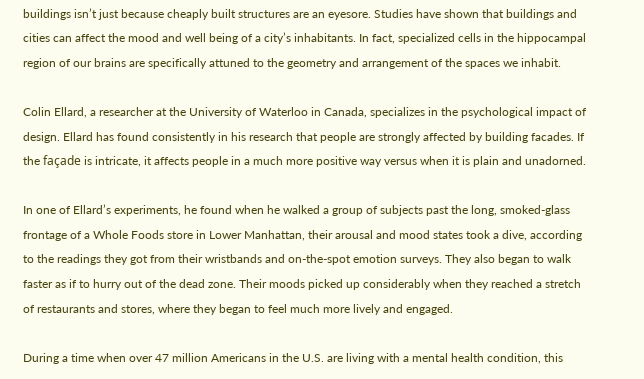buildings isn’t just because cheaply built structures are an eyesore. Studies have shown that buildings and cities can affect the mood and well being of a city’s inhabitants. In fact, specialized cells in the hippocampal region of our brains are specifically attuned to the geometry and arrangement of the spaces we inhabit.

Colin Ellard, a researcher at the University of Waterloo in Canada, specializes in the psychological impact of design. Ellard has found consistently in his research that people are strongly affected by building facades. If the façade is intricate, it affects people in a much more positive way versus when it is plain and unadorned.

In one of Ellard’s experiments, he found when he walked a group of subjects past the long, smoked-glass frontage of a Whole Foods store in Lower Manhattan, their arousal and mood states took a dive, according to the readings they got from their wristbands and on-the-spot emotion surveys. They also began to walk faster as if to hurry out of the dead zone. Their moods picked up considerably when they reached a stretch of restaurants and stores, where they began to feel much more lively and engaged.

During a time when over 47 million Americans in the U.S. are living with a mental health condition, this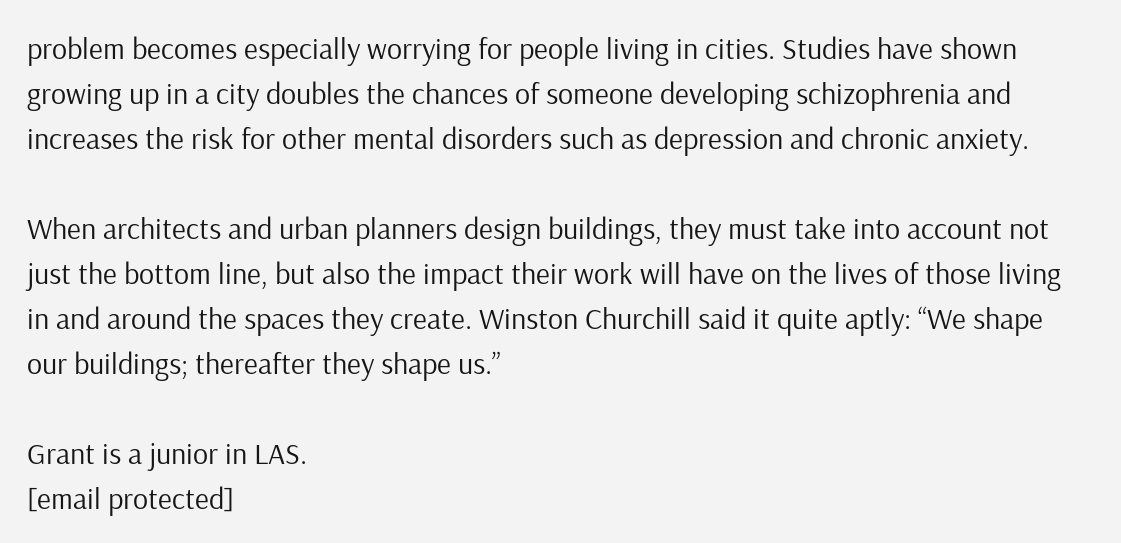problem becomes especially worrying for people living in cities. Studies have shown growing up in a city doubles the chances of someone developing schizophrenia and increases the risk for other mental disorders such as depression and chronic anxiety.

When architects and urban planners design buildings, they must take into account not just the bottom line, but also the impact their work will have on the lives of those living in and around the spaces they create. Winston Churchill said it quite aptly: “We shape our buildings; thereafter they shape us.”

Grant is a junior in LAS.
[email protected]